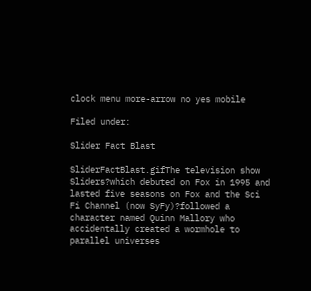clock menu more-arrow no yes mobile

Filed under:

Slider Fact Blast

SliderFactBlast.gifThe television show Sliders?which debuted on Fox in 1995 and lasted five seasons on Fox and the Sci Fi Channel (now SyFy)?followed a character named Quinn Mallory who accidentally created a wormhole to parallel universes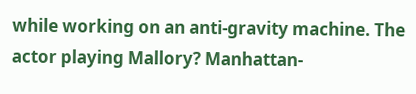while working on an anti-gravity machine. The actor playing Mallory? Manhattan-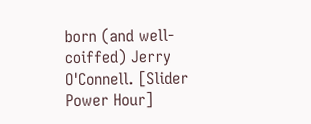born (and well-coiffed) Jerry O'Connell. [Slider Power Hour]